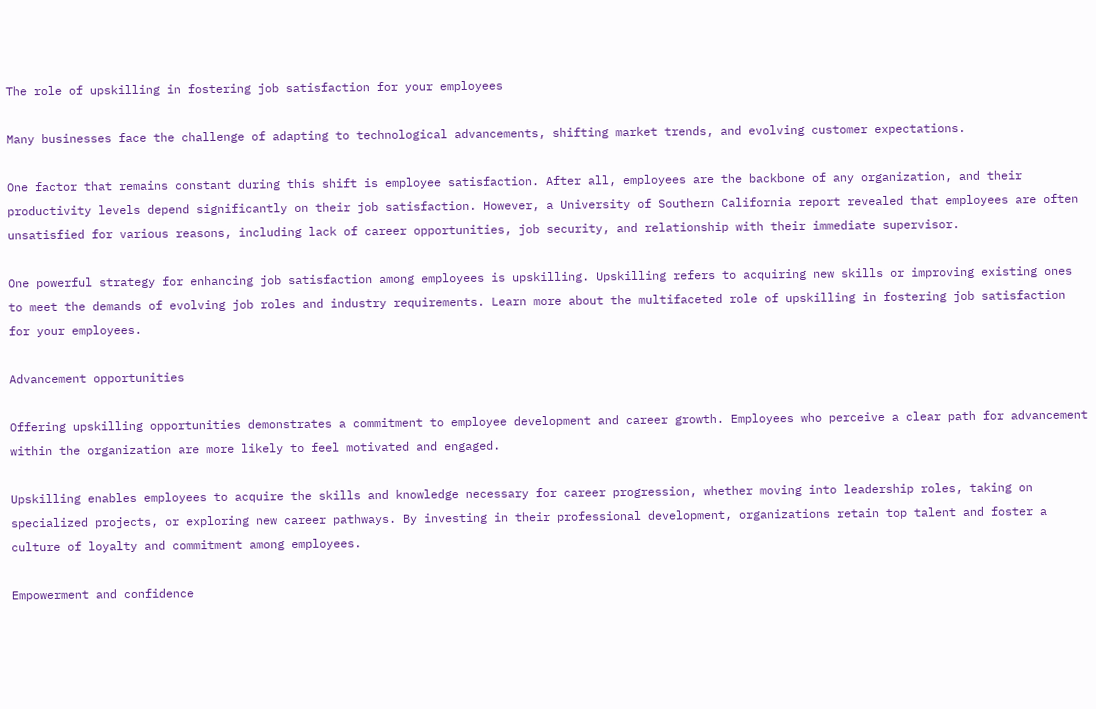The role of upskilling in fostering job satisfaction for your employees

Many businesses face the challenge of adapting to technological advancements, shifting market trends, and evolving customer expectations.

One factor that remains constant during this shift is employee satisfaction. After all, employees are the backbone of any organization, and their productivity levels depend significantly on their job satisfaction. However, a University of Southern California report revealed that employees are often unsatisfied for various reasons, including lack of career opportunities, job security, and relationship with their immediate supervisor.

One powerful strategy for enhancing job satisfaction among employees is upskilling. Upskilling refers to acquiring new skills or improving existing ones to meet the demands of evolving job roles and industry requirements. Learn more about the multifaceted role of upskilling in fostering job satisfaction for your employees.

Advancement opportunities

Offering upskilling opportunities demonstrates a commitment to employee development and career growth. Employees who perceive a clear path for advancement within the organization are more likely to feel motivated and engaged.

Upskilling enables employees to acquire the skills and knowledge necessary for career progression, whether moving into leadership roles, taking on specialized projects, or exploring new career pathways. By investing in their professional development, organizations retain top talent and foster a culture of loyalty and commitment among employees.

Empowerment and confidence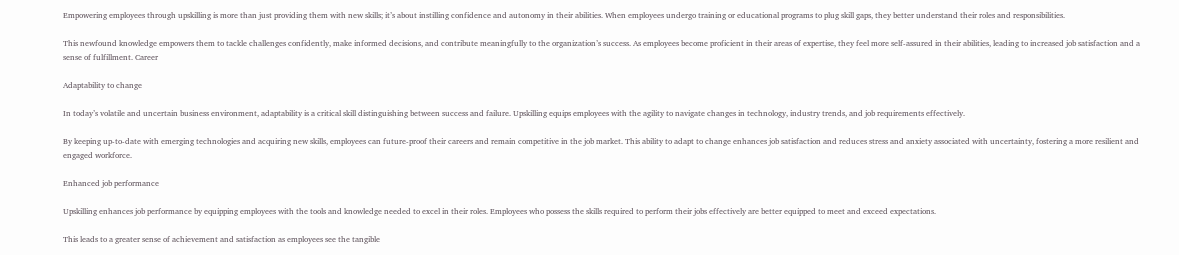Empowering employees through upskilling is more than just providing them with new skills; it’s about instilling confidence and autonomy in their abilities. When employees undergo training or educational programs to plug skill gaps, they better understand their roles and responsibilities.

This newfound knowledge empowers them to tackle challenges confidently, make informed decisions, and contribute meaningfully to the organization’s success. As employees become proficient in their areas of expertise, they feel more self-assured in their abilities, leading to increased job satisfaction and a sense of fulfillment. Career

Adaptability to change

In today’s volatile and uncertain business environment, adaptability is a critical skill distinguishing between success and failure. Upskilling equips employees with the agility to navigate changes in technology, industry trends, and job requirements effectively.

By keeping up-to-date with emerging technologies and acquiring new skills, employees can future-proof their careers and remain competitive in the job market. This ability to adapt to change enhances job satisfaction and reduces stress and anxiety associated with uncertainty, fostering a more resilient and engaged workforce.

Enhanced job performance

Upskilling enhances job performance by equipping employees with the tools and knowledge needed to excel in their roles. Employees who possess the skills required to perform their jobs effectively are better equipped to meet and exceed expectations.

This leads to a greater sense of achievement and satisfaction as employees see the tangible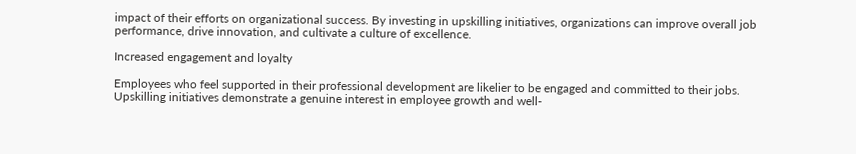impact of their efforts on organizational success. By investing in upskilling initiatives, organizations can improve overall job performance, drive innovation, and cultivate a culture of excellence.

Increased engagement and loyalty

Employees who feel supported in their professional development are likelier to be engaged and committed to their jobs. Upskilling initiatives demonstrate a genuine interest in employee growth and well-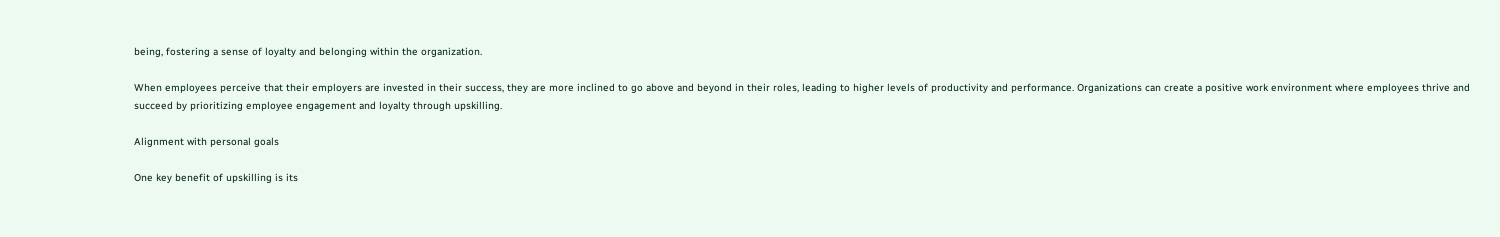being, fostering a sense of loyalty and belonging within the organization.

When employees perceive that their employers are invested in their success, they are more inclined to go above and beyond in their roles, leading to higher levels of productivity and performance. Organizations can create a positive work environment where employees thrive and succeed by prioritizing employee engagement and loyalty through upskilling.

Alignment with personal goals

One key benefit of upskilling is its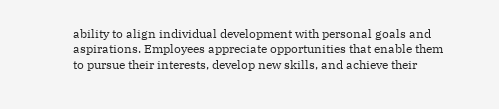ability to align individual development with personal goals and aspirations. Employees appreciate opportunities that enable them to pursue their interests, develop new skills, and achieve their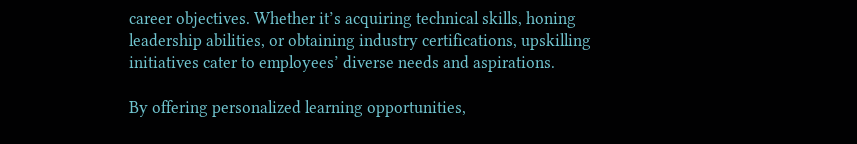career objectives. Whether it’s acquiring technical skills, honing leadership abilities, or obtaining industry certifications, upskilling initiatives cater to employees’ diverse needs and aspirations.

By offering personalized learning opportunities,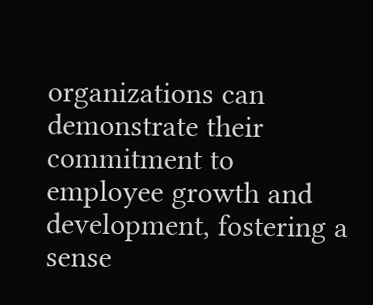organizations can demonstrate their commitment to employee growth and development, fostering a sense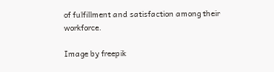of fulfillment and satisfaction among their workforce.

Image by freepik